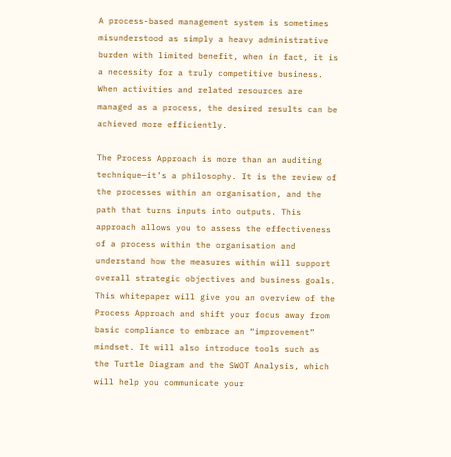A process-based management system is sometimes misunderstood as simply a heavy administrative burden with limited benefit, when in fact, it is a necessity for a truly competitive business. When activities and related resources are managed as a process, the desired results can be achieved more efficiently.

The Process Approach is more than an auditing technique—it’s a philosophy. It is the review of the processes within an organisation, and the path that turns inputs into outputs. This approach allows you to assess the effectiveness of a process within the organisation and understand how the measures within will support overall strategic objectives and business goals. This whitepaper will give you an overview of the Process Approach and shift your focus away from basic compliance to embrace an “improvement” mindset. It will also introduce tools such as the Turtle Diagram and the SWOT Analysis, which will help you communicate your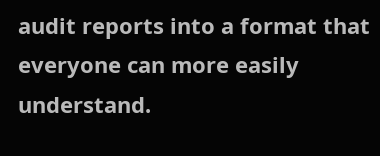audit reports into a format that everyone can more easily understand.